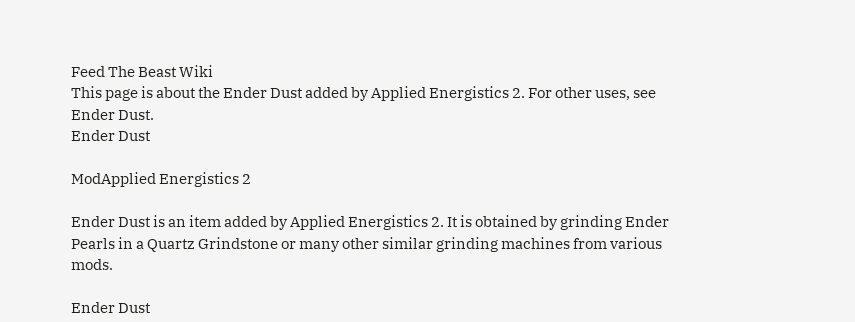Feed The Beast Wiki
This page is about the Ender Dust added by Applied Energistics 2. For other uses, see Ender Dust.
Ender Dust

ModApplied Energistics 2

Ender Dust is an item added by Applied Energistics 2. It is obtained by grinding Ender Pearls in a Quartz Grindstone or many other similar grinding machines from various mods.

Ender Dust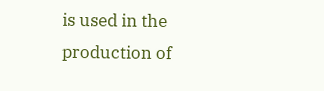is used in the production of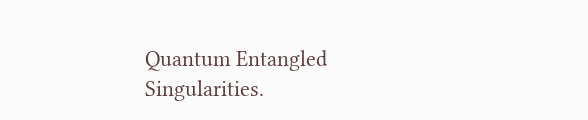Quantum Entangled Singularities.